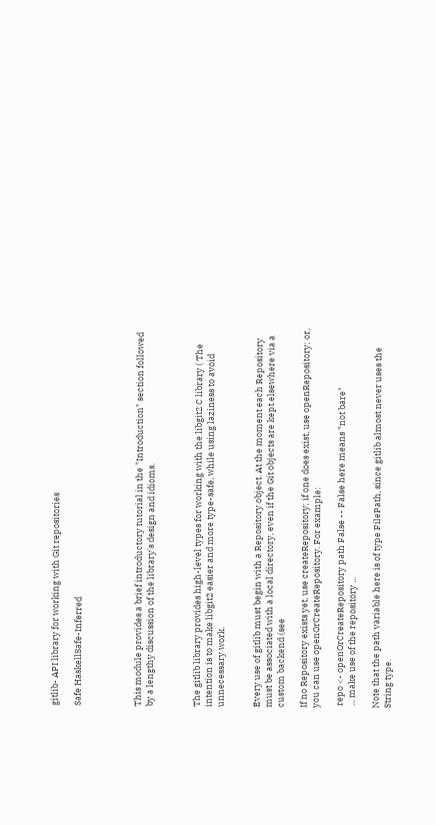gitlib- API library for working with Git repositories

Safe HaskellSafe-Inferred




This module provides a brief introductory tutorial in the "Introduction" section followed by a lengthy discussion of the library's design and idioms.



The gitlib library provides high-level types for working with the libgit2 C library ( The intention is to make libgit2 easier and more type-safe, while using laziness to avoid unnecessary work.


Every use of gitlib must begin with a Repository object. At the moment each Repository must be associated with a local directory, even if the Git objects are kept elsewhere via a custom backend (see

If no Repository exists yet, use createRepository; if one does exist, use openRepository; or, you can use openOrCreateRepository. For example:

 repo <- openOrCreateRepository path False -- False here means "not bare"
 ... make use of the repository ...

Note that the path variable here is of type FilePath, since gitlib almost never uses the String type.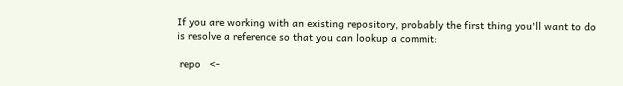If you are working with an existing repository, probably the first thing you'll want to do is resolve a reference so that you can lookup a commit:

 repo   <-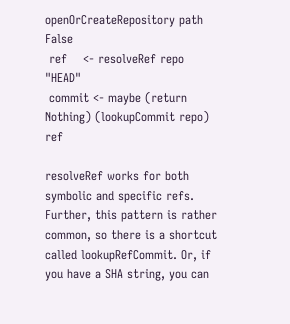openOrCreateRepository path False
 ref    <- resolveRef repo "HEAD"
 commit <- maybe (return Nothing) (lookupCommit repo) ref

resolveRef works for both symbolic and specific refs. Further, this pattern is rather common, so there is a shortcut called lookupRefCommit. Or, if you have a SHA string, you can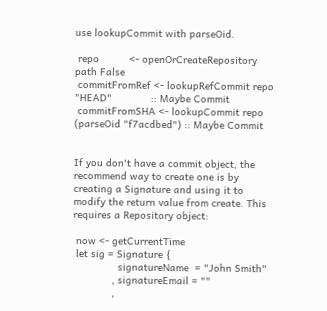use lookupCommit with parseOid.

 repo          <- openOrCreateRepository path False
 commitFromRef <- lookupRefCommit repo "HEAD"             :: Maybe Commit
 commitFromSHA <- lookupCommit repo (parseOid "f7acdbed") :: Maybe Commit


If you don't have a commit object, the recommend way to create one is by creating a Signature and using it to modify the return value from create. This requires a Repository object:

 now <- getCurrentTime
 let sig = Signature {
               signatureName  = "John Smith"
             , signatureEmail = ""
             ,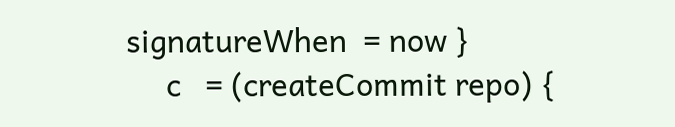signatureWhen  = now }
     c   = (createCommit repo) {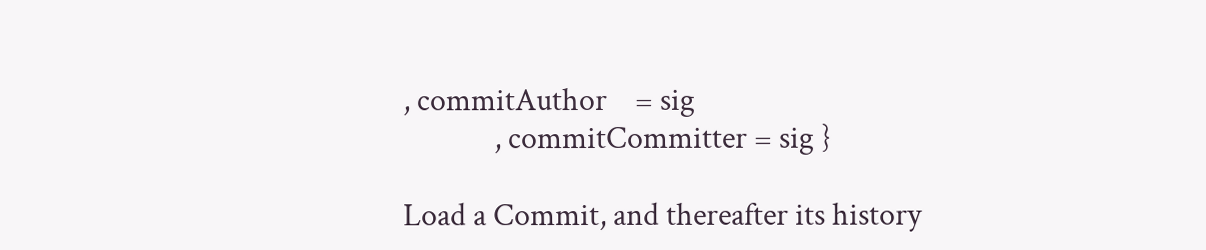, commitAuthor    = sig
             , commitCommitter = sig }

Load a Commit, and thereafter its history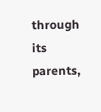through its parents,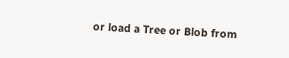or load a Tree or Blob from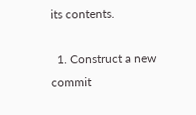its contents.

  1. Construct a new commit